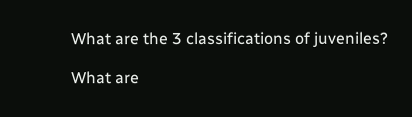What are the 3 classifications of juveniles?

What are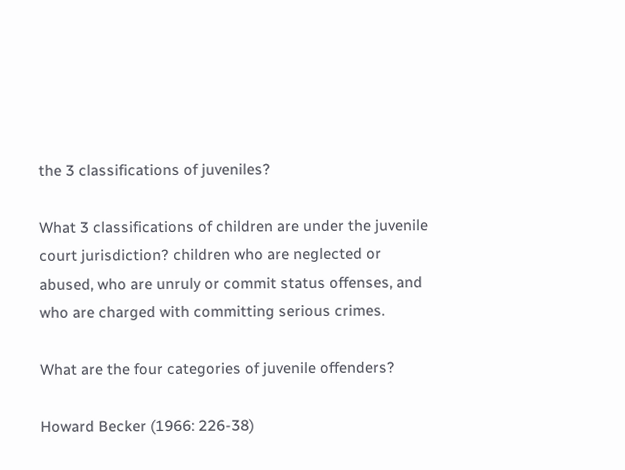the 3 classifications of juveniles?

What 3 classifications of children are under the juvenile court jurisdiction? children who are neglected or abused, who are unruly or commit status offenses, and who are charged with committing serious crimes.

What are the four categories of juvenile offenders?

Howard Becker (1966: 226-38)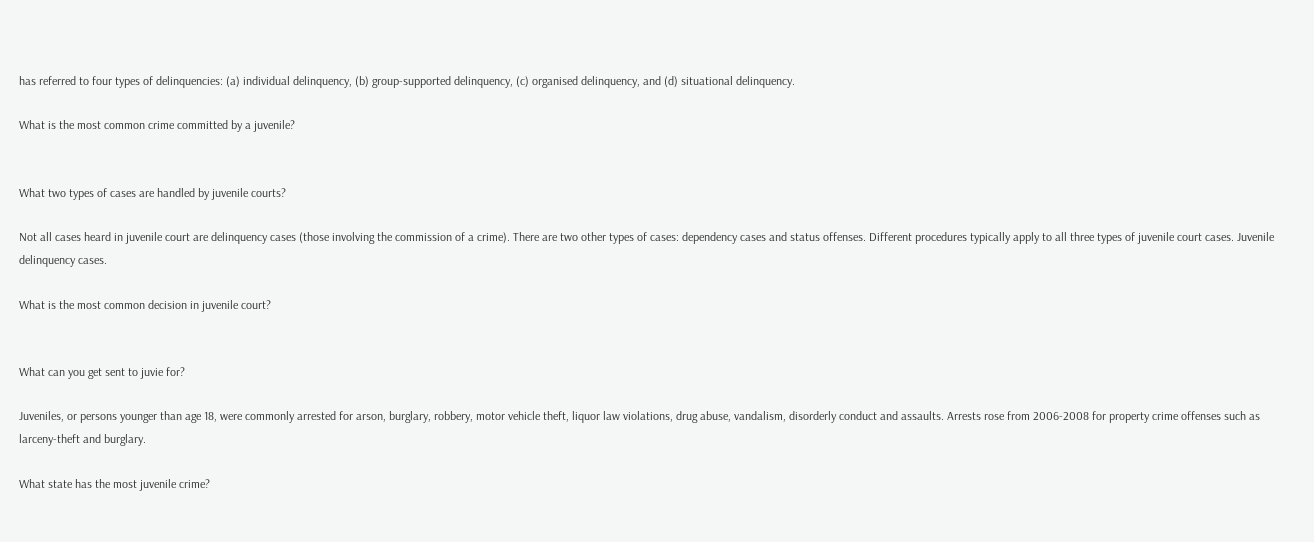has referred to four types of delinquencies: (a) individual delinquency, (b) group-supported delinquency, (c) organised delinquency, and (d) situational delinquency.

What is the most common crime committed by a juvenile?


What two types of cases are handled by juvenile courts?

Not all cases heard in juvenile court are delinquency cases (those involving the commission of a crime). There are two other types of cases: dependency cases and status offenses. Different procedures typically apply to all three types of juvenile court cases. Juvenile delinquency cases.

What is the most common decision in juvenile court?


What can you get sent to juvie for?

Juveniles, or persons younger than age 18, were commonly arrested for arson, burglary, robbery, motor vehicle theft, liquor law violations, drug abuse, vandalism, disorderly conduct and assaults. Arrests rose from 2006-2008 for property crime offenses such as larceny-theft and burglary.

What state has the most juvenile crime?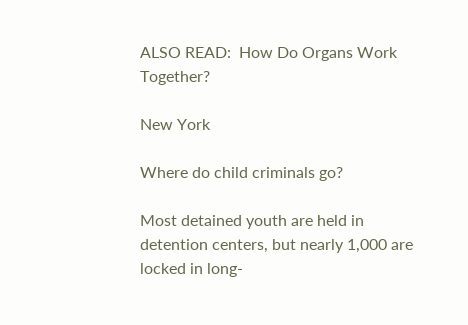ALSO READ:  How Do Organs Work Together?

New York

Where do child criminals go?

Most detained youth are held in detention centers, but nearly 1,000 are locked in long-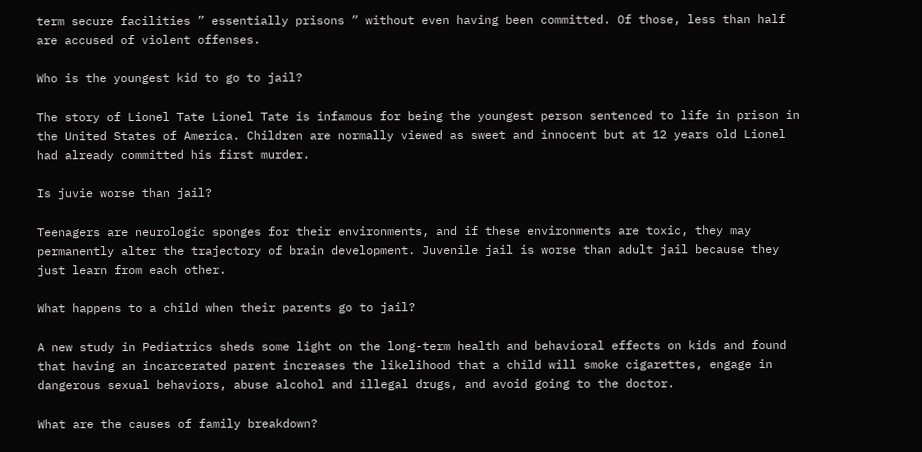term secure facilities ” essentially prisons ” without even having been committed. Of those, less than half are accused of violent offenses.

Who is the youngest kid to go to jail?

The story of Lionel Tate Lionel Tate is infamous for being the youngest person sentenced to life in prison in the United States of America. Children are normally viewed as sweet and innocent but at 12 years old Lionel had already committed his first murder.

Is juvie worse than jail?

Teenagers are neurologic sponges for their environments, and if these environments are toxic, they may permanently alter the trajectory of brain development. Juvenile jail is worse than adult jail because they just learn from each other.

What happens to a child when their parents go to jail?

A new study in Pediatrics sheds some light on the long-term health and behavioral effects on kids and found that having an incarcerated parent increases the likelihood that a child will smoke cigarettes, engage in dangerous sexual behaviors, abuse alcohol and illegal drugs, and avoid going to the doctor.

What are the causes of family breakdown?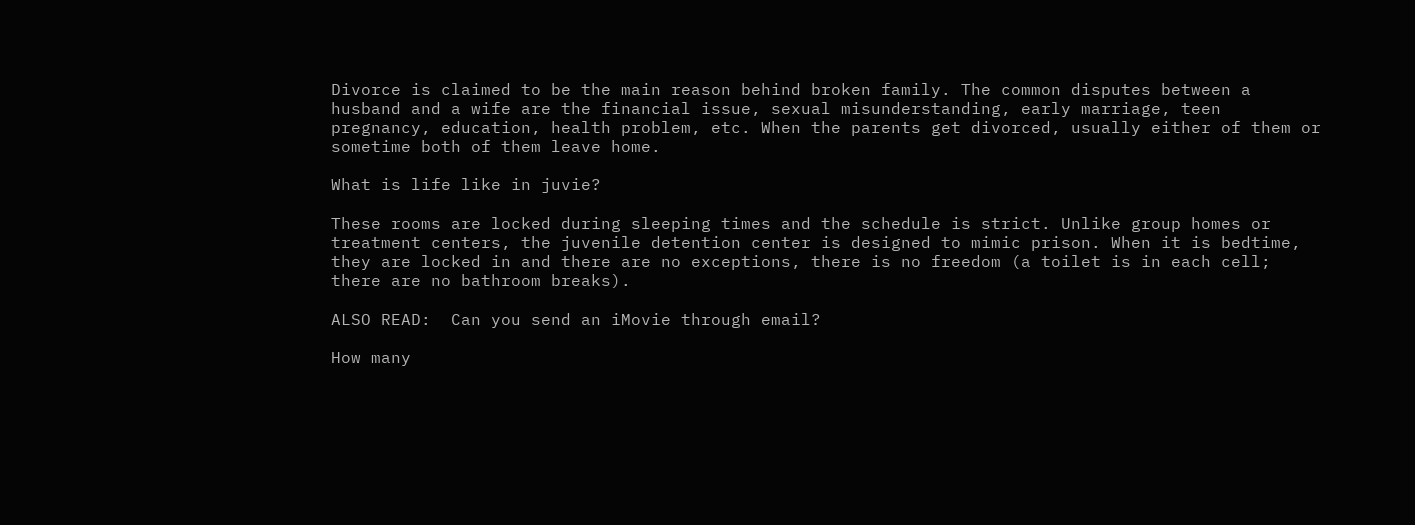Divorce is claimed to be the main reason behind broken family. The common disputes between a husband and a wife are the financial issue, sexual misunderstanding, early marriage, teen pregnancy, education, health problem, etc. When the parents get divorced, usually either of them or sometime both of them leave home.

What is life like in juvie?

These rooms are locked during sleeping times and the schedule is strict. Unlike group homes or treatment centers, the juvenile detention center is designed to mimic prison. When it is bedtime, they are locked in and there are no exceptions, there is no freedom (a toilet is in each cell; there are no bathroom breaks).

ALSO READ:  Can you send an iMovie through email?

How many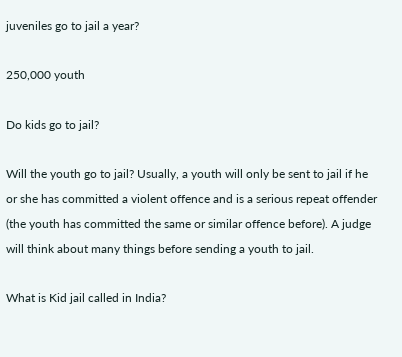juveniles go to jail a year?

250,000 youth

Do kids go to jail?

Will the youth go to jail? Usually, a youth will only be sent to jail if he or she has committed a violent offence and is a serious repeat offender (the youth has committed the same or similar offence before). A judge will think about many things before sending a youth to jail.

What is Kid jail called in India?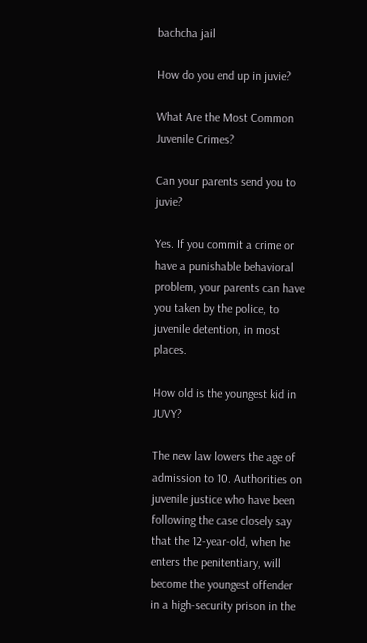bachcha jail

How do you end up in juvie?

What Are the Most Common Juvenile Crimes?

Can your parents send you to juvie?

Yes. If you commit a crime or have a punishable behavioral problem, your parents can have you taken by the police, to juvenile detention, in most places.

How old is the youngest kid in JUVY?

The new law lowers the age of admission to 10. Authorities on juvenile justice who have been following the case closely say that the 12-year-old, when he enters the penitentiary, will become the youngest offender in a high-security prison in the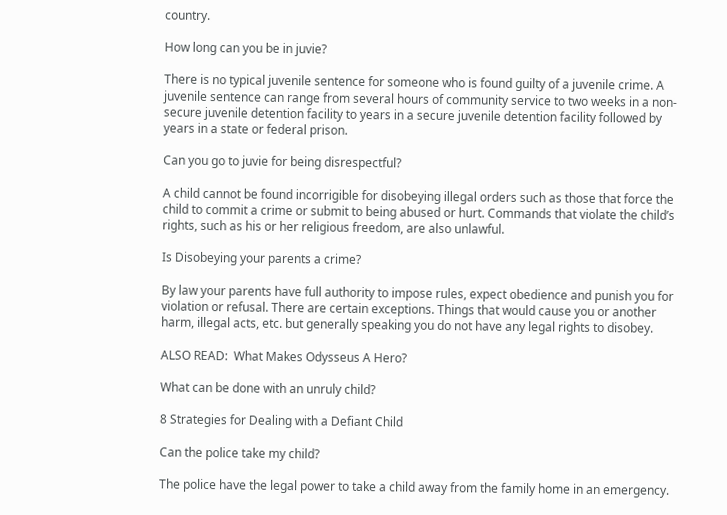country.

How long can you be in juvie?

There is no typical juvenile sentence for someone who is found guilty of a juvenile crime. A juvenile sentence can range from several hours of community service to two weeks in a non-secure juvenile detention facility to years in a secure juvenile detention facility followed by years in a state or federal prison.

Can you go to juvie for being disrespectful?

A child cannot be found incorrigible for disobeying illegal orders such as those that force the child to commit a crime or submit to being abused or hurt. Commands that violate the child’s rights, such as his or her religious freedom, are also unlawful.

Is Disobeying your parents a crime?

By law your parents have full authority to impose rules, expect obedience and punish you for violation or refusal. There are certain exceptions. Things that would cause you or another harm, illegal acts, etc. but generally speaking you do not have any legal rights to disobey.

ALSO READ:  What Makes Odysseus A Hero?

What can be done with an unruly child?

8 Strategies for Dealing with a Defiant Child

Can the police take my child?

The police have the legal power to take a child away from the family home in an emergency.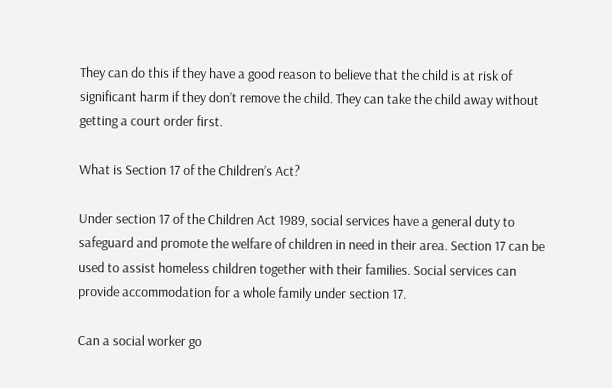They can do this if they have a good reason to believe that the child is at risk of significant harm if they don’t remove the child. They can take the child away without getting a court order first.

What is Section 17 of the Children’s Act?

Under section 17 of the Children Act 1989, social services have a general duty to safeguard and promote the welfare of children in need in their area. Section 17 can be used to assist homeless children together with their families. Social services can provide accommodation for a whole family under section 17.

Can a social worker go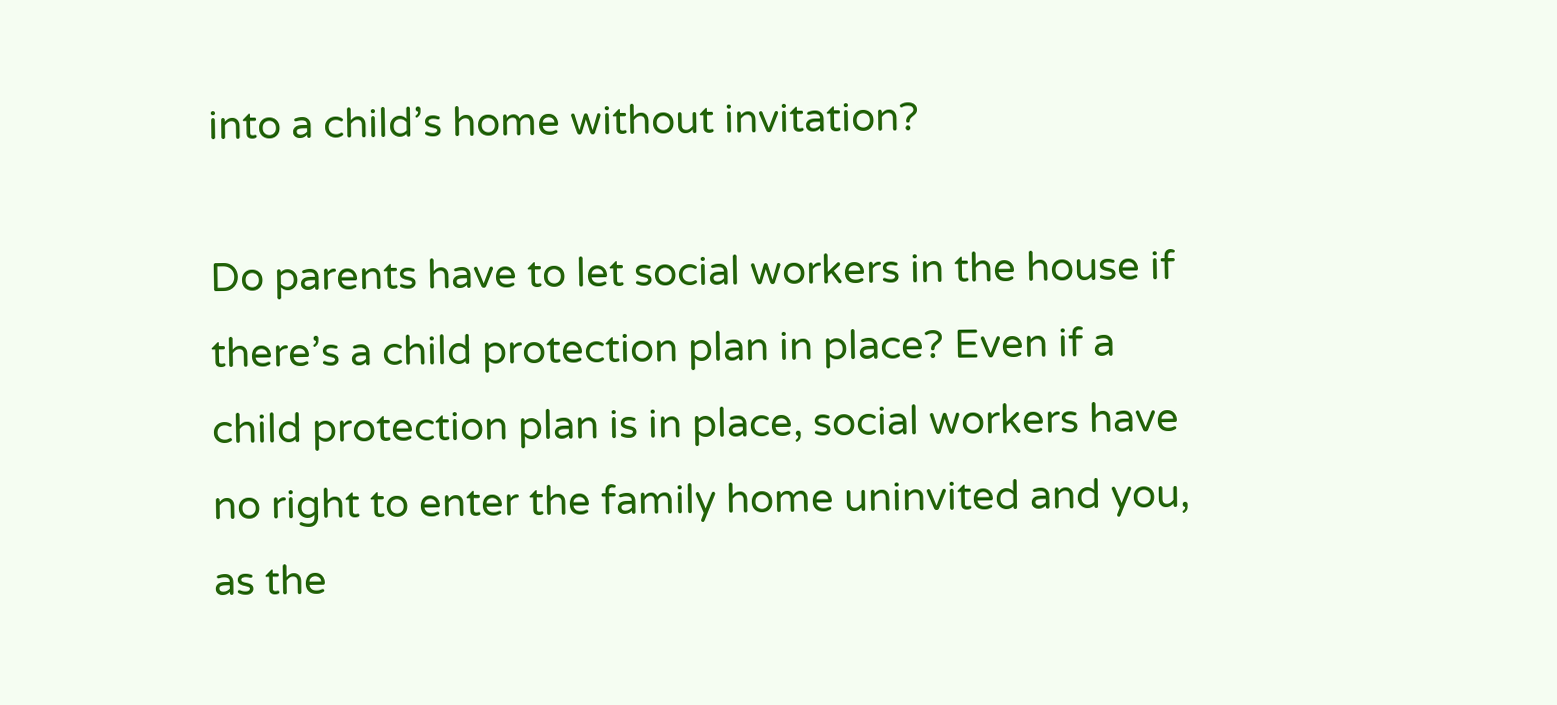into a child’s home without invitation?

Do parents have to let social workers in the house if there’s a child protection plan in place? Even if a child protection plan is in place, social workers have no right to enter the family home uninvited and you, as the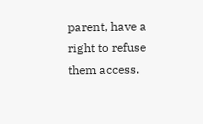parent, have a right to refuse them access.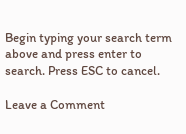Begin typing your search term above and press enter to search. Press ESC to cancel.

Leave a Comment